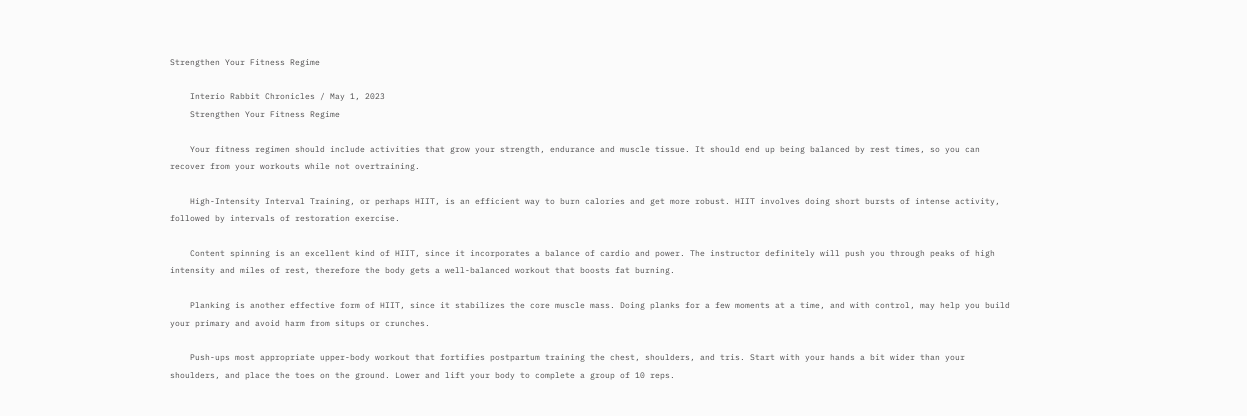Strengthen Your Fitness Regime

    Interio Rabbit Chronicles / May 1, 2023
    Strengthen Your Fitness Regime

    Your fitness regimen should include activities that grow your strength, endurance and muscle tissue. It should end up being balanced by rest times, so you can recover from your workouts while not overtraining.

    High-Intensity Interval Training, or perhaps HIIT, is an efficient way to burn calories and get more robust. HIIT involves doing short bursts of intense activity, followed by intervals of restoration exercise.

    Content spinning is an excellent kind of HIIT, since it incorporates a balance of cardio and power. The instructor definitely will push you through peaks of high intensity and miles of rest, therefore the body gets a well-balanced workout that boosts fat burning.

    Planking is another effective form of HIIT, since it stabilizes the core muscle mass. Doing planks for a few moments at a time, and with control, may help you build your primary and avoid harm from situps or crunches.

    Push-ups most appropriate upper-body workout that fortifies postpartum training the chest, shoulders, and tris. Start with your hands a bit wider than your shoulders, and place the toes on the ground. Lower and lift your body to complete a group of 10 reps.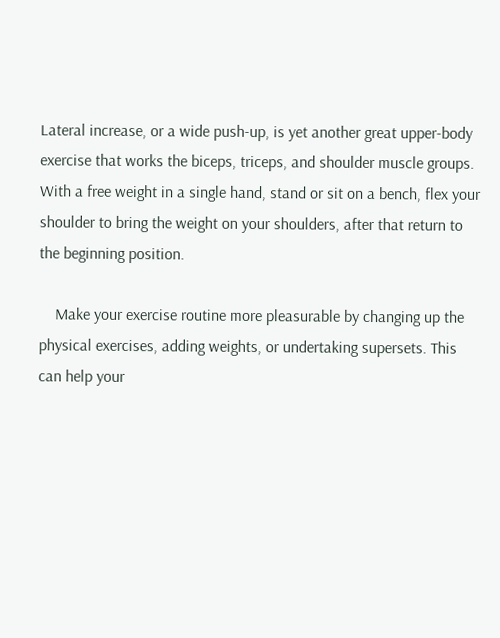Lateral increase, or a wide push-up, is yet another great upper-body exercise that works the biceps, triceps, and shoulder muscle groups. With a free weight in a single hand, stand or sit on a bench, flex your shoulder to bring the weight on your shoulders, after that return to the beginning position.

    Make your exercise routine more pleasurable by changing up the physical exercises, adding weights, or undertaking supersets. This can help your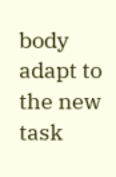body adapt to the new task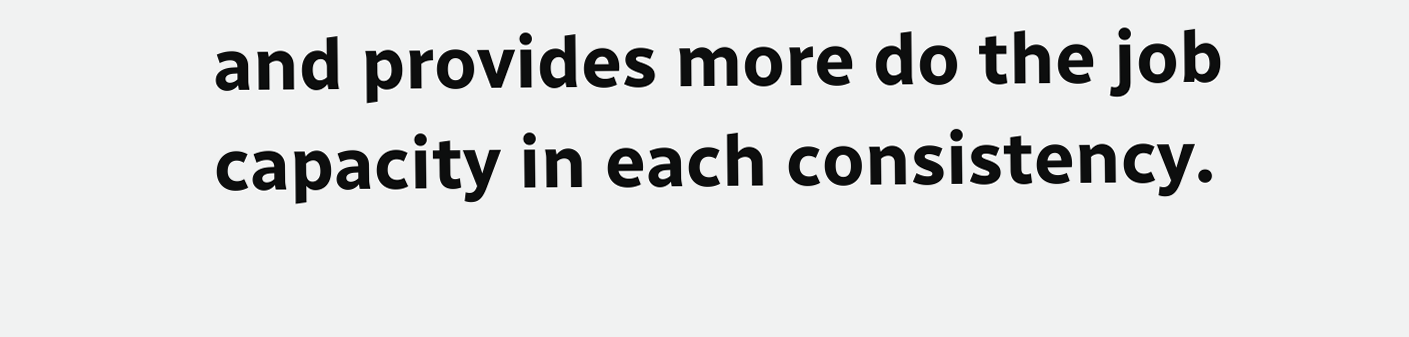and provides more do the job capacity in each consistency.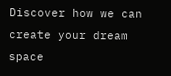Discover how we can create your dream space